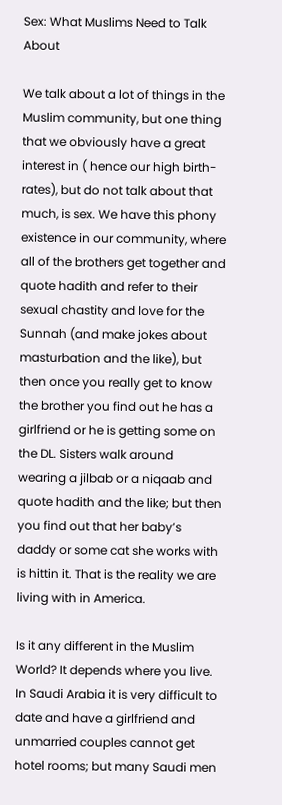Sex: What Muslims Need to Talk About

We talk about a lot of things in the Muslim community, but one thing that we obviously have a great interest in ( hence our high birth-rates), but do not talk about that much, is sex. We have this phony existence in our community, where all of the brothers get together and quote hadith and refer to their sexual chastity and love for the Sunnah (and make jokes about masturbation and the like), but then once you really get to know the brother you find out he has a girlfriend or he is getting some on the DL. Sisters walk around wearing a jilbab or a niqaab and quote hadith and the like; but then you find out that her baby’s daddy or some cat she works with is hittin it. That is the reality we are living with in America.

Is it any different in the Muslim World? It depends where you live. In Saudi Arabia it is very difficult to date and have a girlfriend and unmarried couples cannot get hotel rooms; but many Saudi men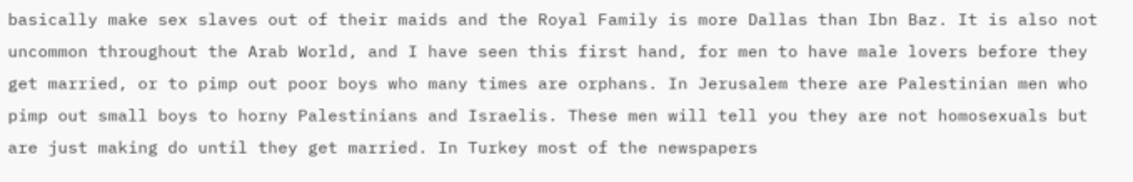basically make sex slaves out of their maids and the Royal Family is more Dallas than Ibn Baz. It is also not uncommon throughout the Arab World, and I have seen this first hand, for men to have male lovers before they get married, or to pimp out poor boys who many times are orphans. In Jerusalem there are Palestinian men who pimp out small boys to horny Palestinians and Israelis. These men will tell you they are not homosexuals but are just making do until they get married. In Turkey most of the newspapers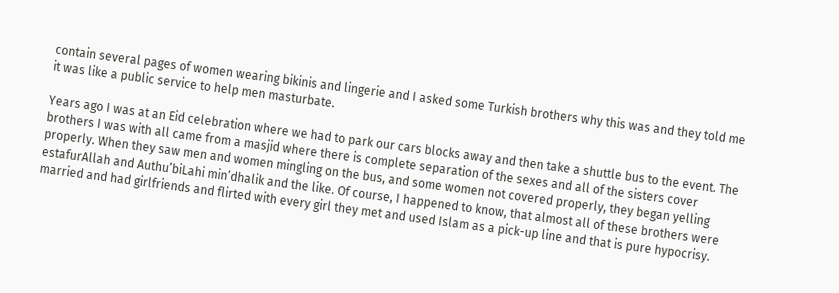contain several pages of women wearing bikinis and lingerie and I asked some Turkish brothers why this was and they told me it was like a public service to help men masturbate.

Years ago I was at an Eid celebration where we had to park our cars blocks away and then take a shuttle bus to the event. The brothers I was with all came from a masjid where there is complete separation of the sexes and all of the sisters cover properly. When they saw men and women mingling on the bus, and some women not covered properly, they began yelling estafurAllah and Authu’biLahi min’dhalik and the like. Of course, I happened to know, that almost all of these brothers were married and had girlfriends and flirted with every girl they met and used Islam as a pick-up line and that is pure hypocrisy.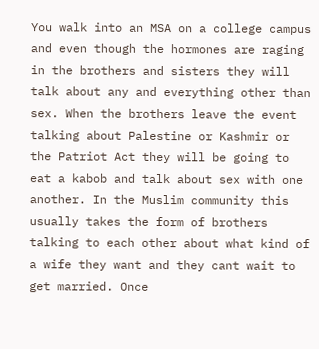You walk into an MSA on a college campus and even though the hormones are raging in the brothers and sisters they will talk about any and everything other than sex. When the brothers leave the event talking about Palestine or Kashmir or the Patriot Act they will be going to eat a kabob and talk about sex with one another. In the Muslim community this usually takes the form of brothers talking to each other about what kind of a wife they want and they cant wait to get married. Once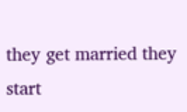they get married they start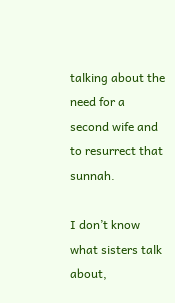talking about the need for a second wife and to resurrect that sunnah.

I don’t know what sisters talk about,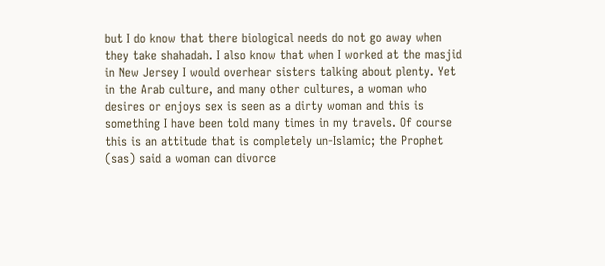but I do know that there biological needs do not go away when they take shahadah. I also know that when I worked at the masjid in New Jersey I would overhear sisters talking about plenty. Yet in the Arab culture, and many other cultures, a woman who desires or enjoys sex is seen as a dirty woman and this is something I have been told many times in my travels. Of course this is an attitude that is completely un-Islamic; the Prophet (sas) said a woman can divorce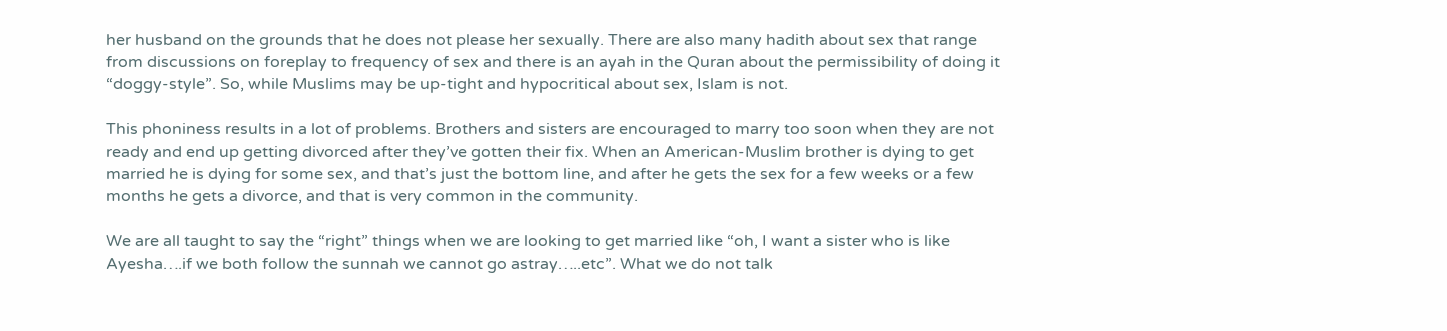her husband on the grounds that he does not please her sexually. There are also many hadith about sex that range from discussions on foreplay to frequency of sex and there is an ayah in the Quran about the permissibility of doing it “doggy-style”. So, while Muslims may be up-tight and hypocritical about sex, Islam is not.

This phoniness results in a lot of problems. Brothers and sisters are encouraged to marry too soon when they are not ready and end up getting divorced after they’ve gotten their fix. When an American-Muslim brother is dying to get married he is dying for some sex, and that’s just the bottom line, and after he gets the sex for a few weeks or a few months he gets a divorce, and that is very common in the community.

We are all taught to say the “right” things when we are looking to get married like “oh, I want a sister who is like Ayesha….if we both follow the sunnah we cannot go astray…..etc”. What we do not talk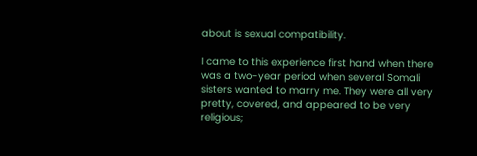about is sexual compatibility.

I came to this experience first hand when there was a two-year period when several Somali sisters wanted to marry me. They were all very pretty, covered, and appeared to be very religious;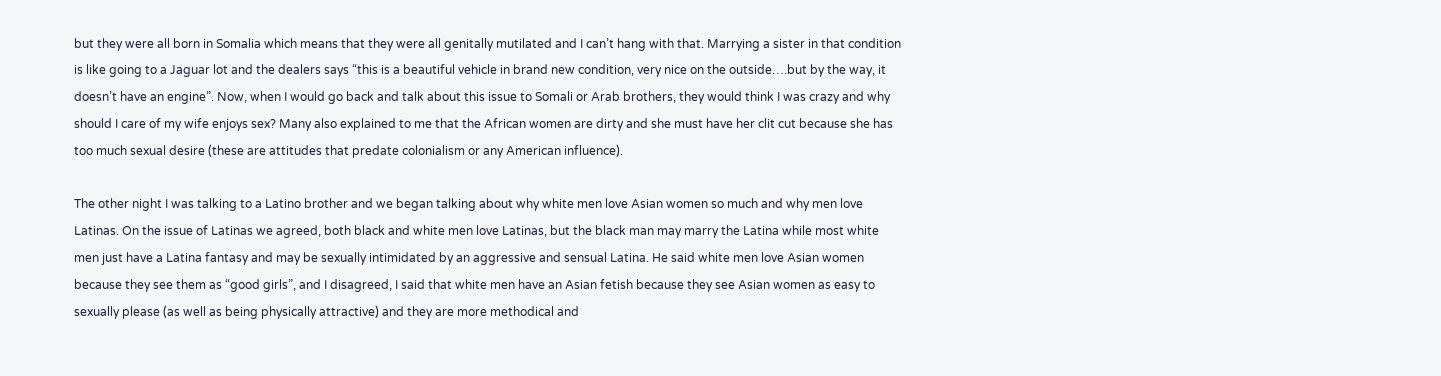but they were all born in Somalia which means that they were all genitally mutilated and I can’t hang with that. Marrying a sister in that condition is like going to a Jaguar lot and the dealers says “this is a beautiful vehicle in brand new condition, very nice on the outside….but by the way, it doesn’t have an engine”. Now, when I would go back and talk about this issue to Somali or Arab brothers, they would think I was crazy and why should I care of my wife enjoys sex? Many also explained to me that the African women are dirty and she must have her clit cut because she has too much sexual desire (these are attitudes that predate colonialism or any American influence).

The other night I was talking to a Latino brother and we began talking about why white men love Asian women so much and why men love Latinas. On the issue of Latinas we agreed, both black and white men love Latinas, but the black man may marry the Latina while most white men just have a Latina fantasy and may be sexually intimidated by an aggressive and sensual Latina. He said white men love Asian women because they see them as “good girls”, and I disagreed, I said that white men have an Asian fetish because they see Asian women as easy to sexually please (as well as being physically attractive) and they are more methodical and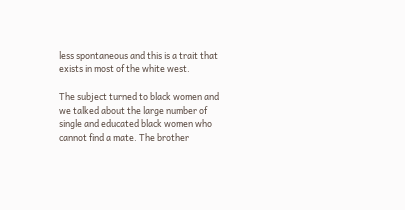less spontaneous and this is a trait that exists in most of the white west.

The subject turned to black women and we talked about the large number of single and educated black women who cannot find a mate. The brother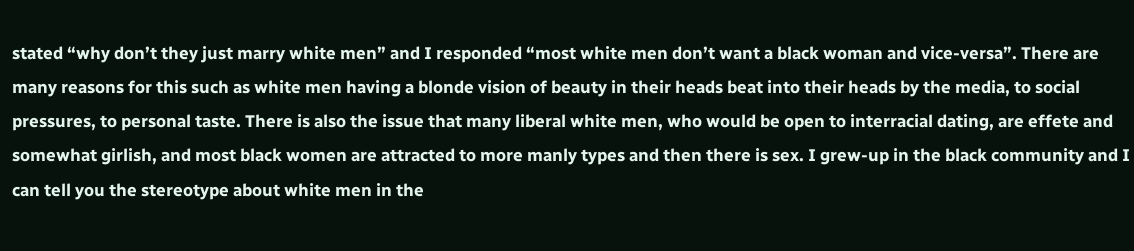stated “why don’t they just marry white men” and I responded “most white men don’t want a black woman and vice-versa”. There are many reasons for this such as white men having a blonde vision of beauty in their heads beat into their heads by the media, to social pressures, to personal taste. There is also the issue that many liberal white men, who would be open to interracial dating, are effete and somewhat girlish, and most black women are attracted to more manly types and then there is sex. I grew-up in the black community and I can tell you the stereotype about white men in the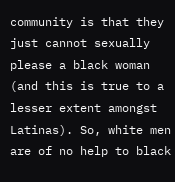community is that they just cannot sexually please a black woman (and this is true to a lesser extent amongst Latinas). So, white men are of no help to black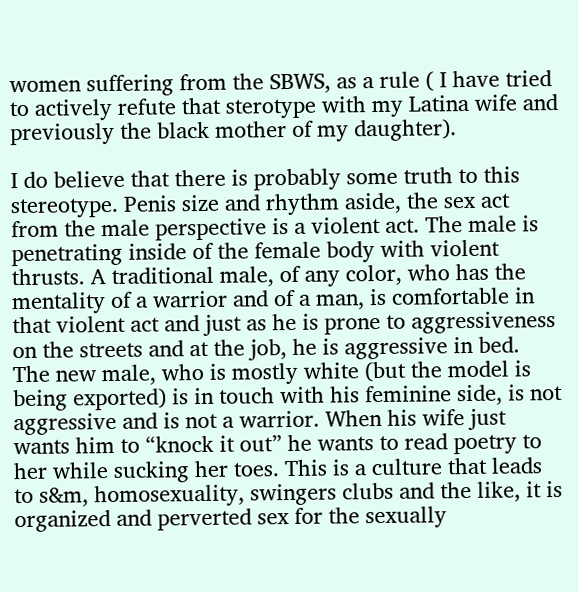women suffering from the SBWS, as a rule ( I have tried to actively refute that sterotype with my Latina wife and previously the black mother of my daughter).

I do believe that there is probably some truth to this stereotype. Penis size and rhythm aside, the sex act from the male perspective is a violent act. The male is penetrating inside of the female body with violent thrusts. A traditional male, of any color, who has the mentality of a warrior and of a man, is comfortable in that violent act and just as he is prone to aggressiveness on the streets and at the job, he is aggressive in bed. The new male, who is mostly white (but the model is being exported) is in touch with his feminine side, is not aggressive and is not a warrior. When his wife just wants him to “knock it out” he wants to read poetry to her while sucking her toes. This is a culture that leads to s&m, homosexuality, swingers clubs and the like, it is organized and perverted sex for the sexually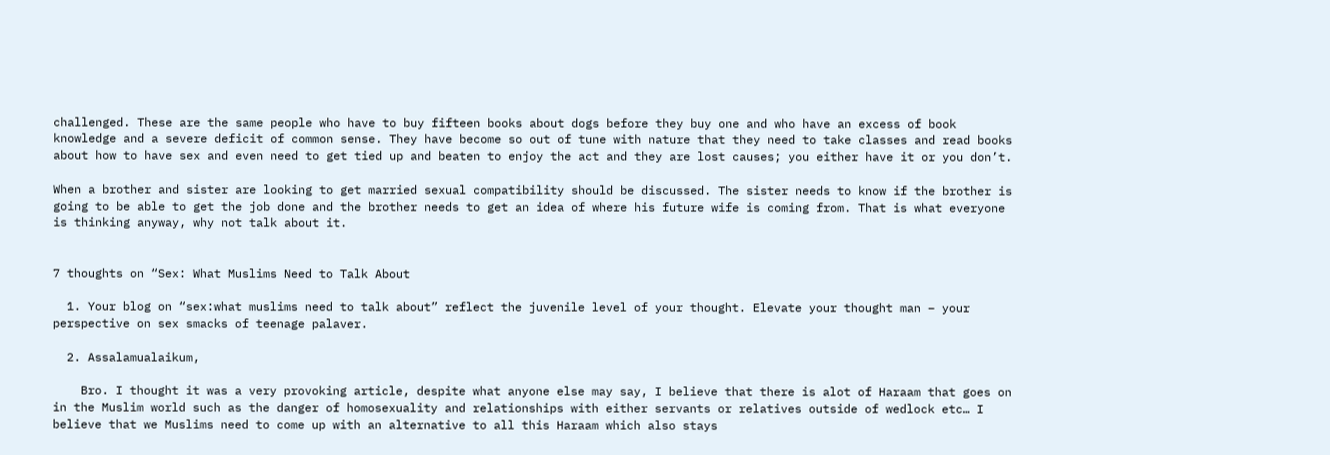challenged. These are the same people who have to buy fifteen books about dogs before they buy one and who have an excess of book knowledge and a severe deficit of common sense. They have become so out of tune with nature that they need to take classes and read books about how to have sex and even need to get tied up and beaten to enjoy the act and they are lost causes; you either have it or you don’t.

When a brother and sister are looking to get married sexual compatibility should be discussed. The sister needs to know if the brother is going to be able to get the job done and the brother needs to get an idea of where his future wife is coming from. That is what everyone is thinking anyway, why not talk about it.


7 thoughts on “Sex: What Muslims Need to Talk About

  1. Your blog on “sex:what muslims need to talk about” reflect the juvenile level of your thought. Elevate your thought man – your perspective on sex smacks of teenage palaver.

  2. Assalamualaikum,

    Bro. I thought it was a very provoking article, despite what anyone else may say, I believe that there is alot of Haraam that goes on in the Muslim world such as the danger of homosexuality and relationships with either servants or relatives outside of wedlock etc… I believe that we Muslims need to come up with an alternative to all this Haraam which also stays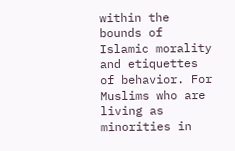within the bounds of Islamic morality and etiquettes of behavior. For Muslims who are living as minorities in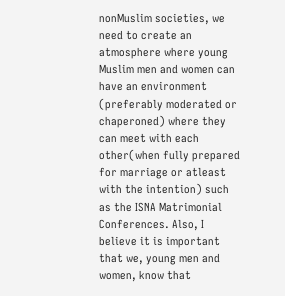nonMuslim societies, we need to create an atmosphere where young Muslim men and women can have an environment (preferably moderated or chaperoned) where they can meet with each other(when fully prepared for marriage or atleast with the intention) such as the ISNA Matrimonial Conferences. Also, I believe it is important that we, young men and women, know that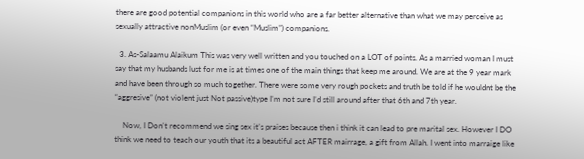there are good potential companions in this world who are a far better alternative than what we may perceive as sexually attractive nonMuslim (or even “Muslim”) companions.

  3. As-Salaamu Alaikum This was very well written and you touched on a LOT of points. As a married woman I must say that my husbands lust for me is at times one of the main things that keep me around. We are at the 9 year mark and have been through so much together. There were some very rough pockets and truth be told if he wouldnt be the “aggresive” (not violent just Not passive)type I’m not sure I’d still around after that 6th and 7th year.

    Now, I Don’t recommend we sing sex it’s praises because then i think it can lead to pre marital sex. However I DO think we need to teach our youth that its a beautiful act AFTER mairrage, a gift from Allah. I went into marraige like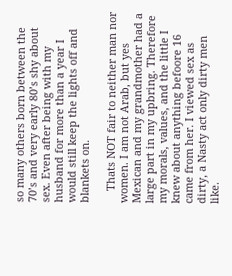so many others born between the 70’s and very early 80’s shy about sex. Even after being with my husband for more than a year I would still keep the lights off and blankets on.

    Thats NOT fair to neither man nor women. I am not Arab, but yes Mexican and my grandmother had a large part in my upbring. Therefore my morals, values, and the little I knew about anything befoore 16 came from her. I viewed sex as dirty, a Nasty act only dirty men like.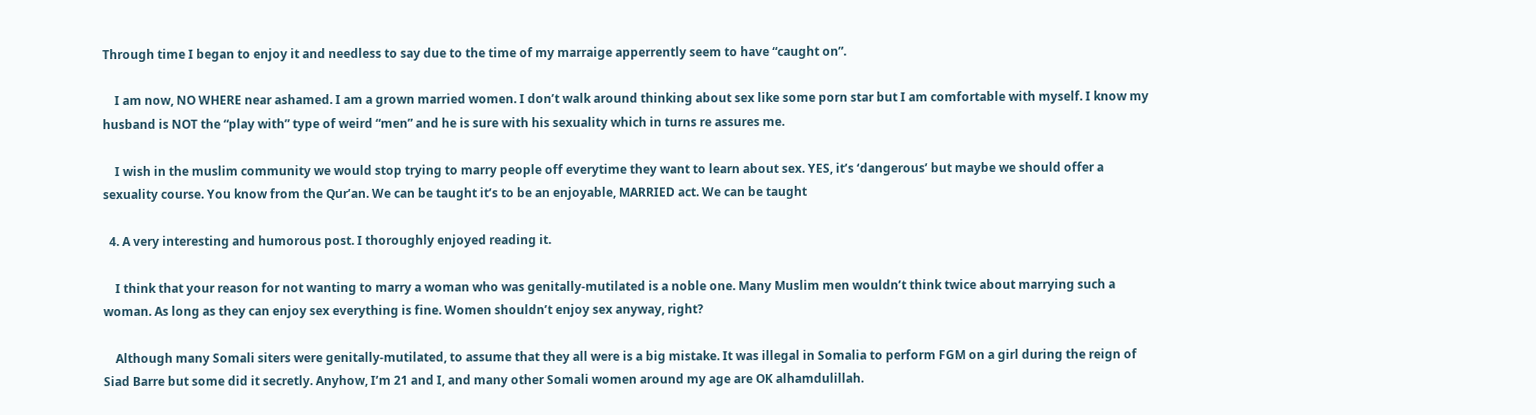Through time I began to enjoy it and needless to say due to the time of my marraige apperrently seem to have “caught on”.

    I am now, NO WHERE near ashamed. I am a grown married women. I don’t walk around thinking about sex like some porn star but I am comfortable with myself. I know my husband is NOT the “play with” type of weird “men” and he is sure with his sexuality which in turns re assures me.

    I wish in the muslim community we would stop trying to marry people off everytime they want to learn about sex. YES, it’s ‘dangerous’ but maybe we should offer a sexuality course. You know from the Qur’an. We can be taught it’s to be an enjoyable, MARRIED act. We can be taught

  4. A very interesting and humorous post. I thoroughly enjoyed reading it.

    I think that your reason for not wanting to marry a woman who was genitally-mutilated is a noble one. Many Muslim men wouldn’t think twice about marrying such a woman. As long as they can enjoy sex everything is fine. Women shouldn’t enjoy sex anyway, right?

    Although many Somali siters were genitally-mutilated, to assume that they all were is a big mistake. It was illegal in Somalia to perform FGM on a girl during the reign of Siad Barre but some did it secretly. Anyhow, I’m 21 and I, and many other Somali women around my age are OK alhamdulillah.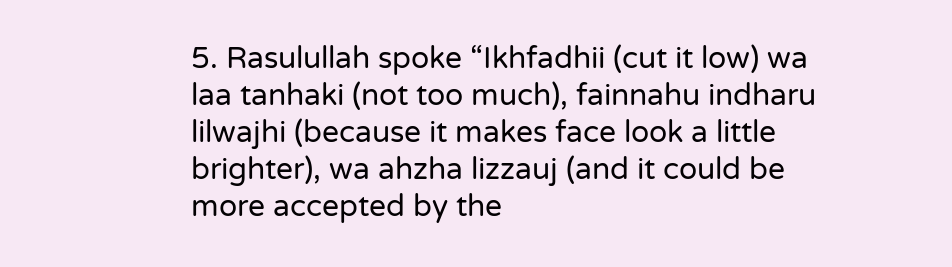5. Rasulullah spoke “Ikhfadhii (cut it low) wa laa tanhaki (not too much), fainnahu indharu lilwajhi (because it makes face look a little brighter), wa ahzha lizzauj (and it could be more accepted by the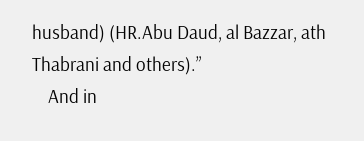husband) (HR.Abu Daud, al Bazzar, ath Thabrani and others).”
    And in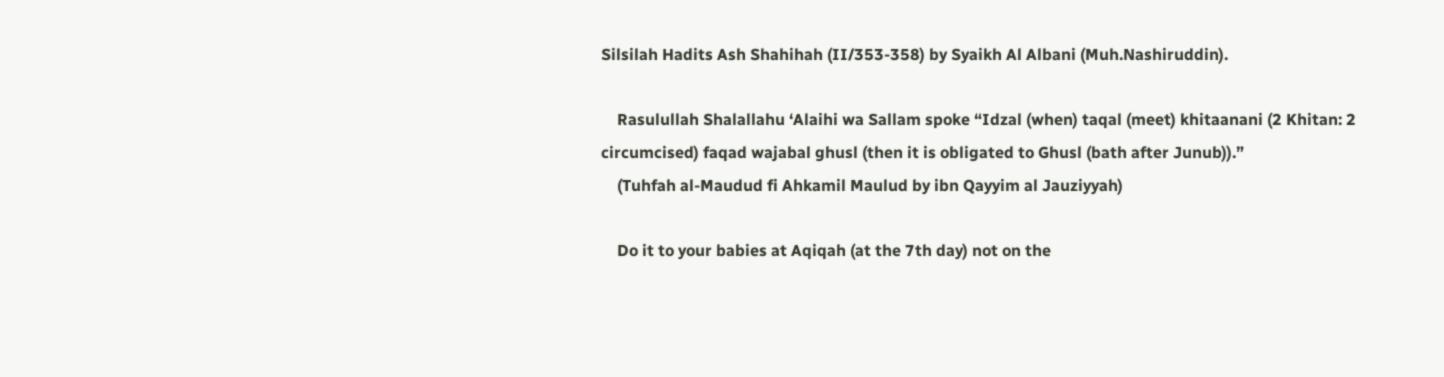Silsilah Hadits Ash Shahihah (II/353-358) by Syaikh Al Albani (Muh.Nashiruddin).

    Rasulullah Shalallahu ‘Alaihi wa Sallam spoke “Idzal (when) taqal (meet) khitaanani (2 Khitan: 2 circumcised) faqad wajabal ghusl (then it is obligated to Ghusl (bath after Junub)).”
    (Tuhfah al-Maudud fi Ahkamil Maulud by ibn Qayyim al Jauziyyah)

    Do it to your babies at Aqiqah (at the 7th day) not on the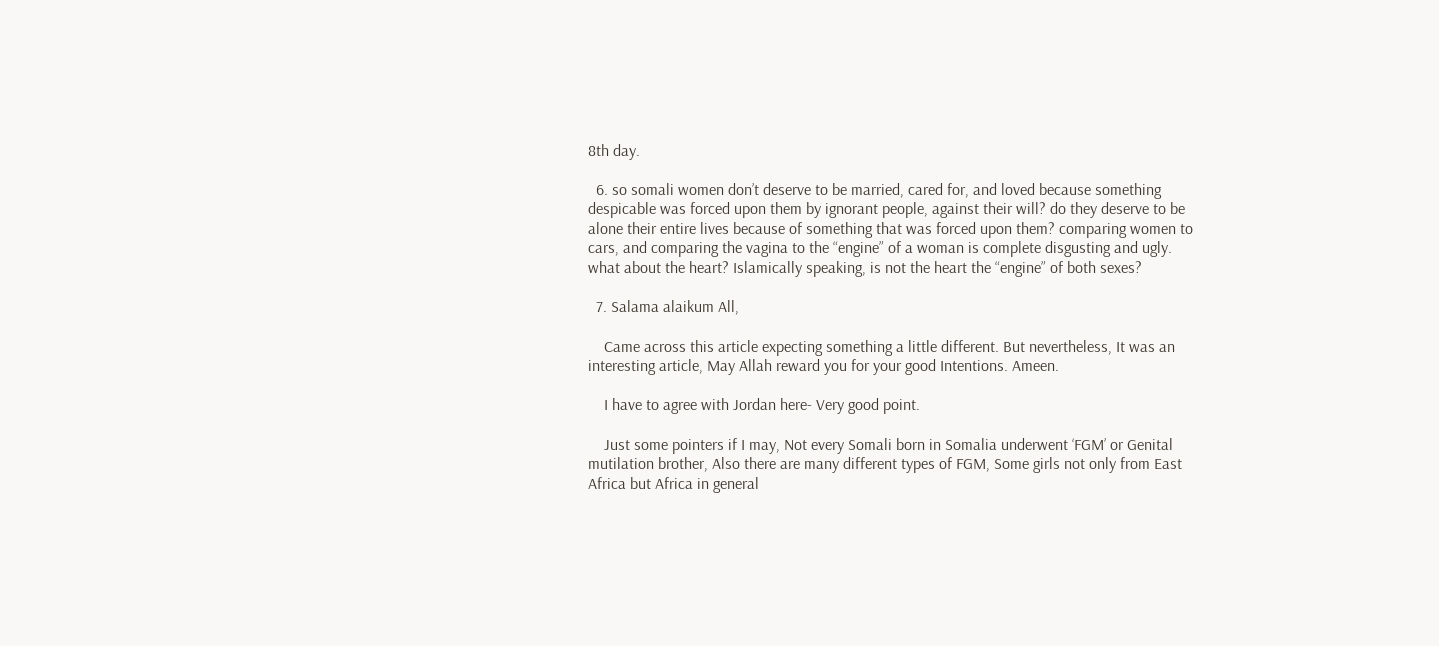8th day.

  6. so somali women don’t deserve to be married, cared for, and loved because something despicable was forced upon them by ignorant people, against their will? do they deserve to be alone their entire lives because of something that was forced upon them? comparing women to cars, and comparing the vagina to the “engine” of a woman is complete disgusting and ugly. what about the heart? Islamically speaking, is not the heart the “engine” of both sexes?

  7. Salama alaikum All,

    Came across this article expecting something a little different. But nevertheless, It was an interesting article, May Allah reward you for your good Intentions. Ameen.

    I have to agree with Jordan here- Very good point.

    Just some pointers if I may, Not every Somali born in Somalia underwent ‘FGM’ or Genital mutilation brother, Also there are many different types of FGM, Some girls not only from East Africa but Africa in general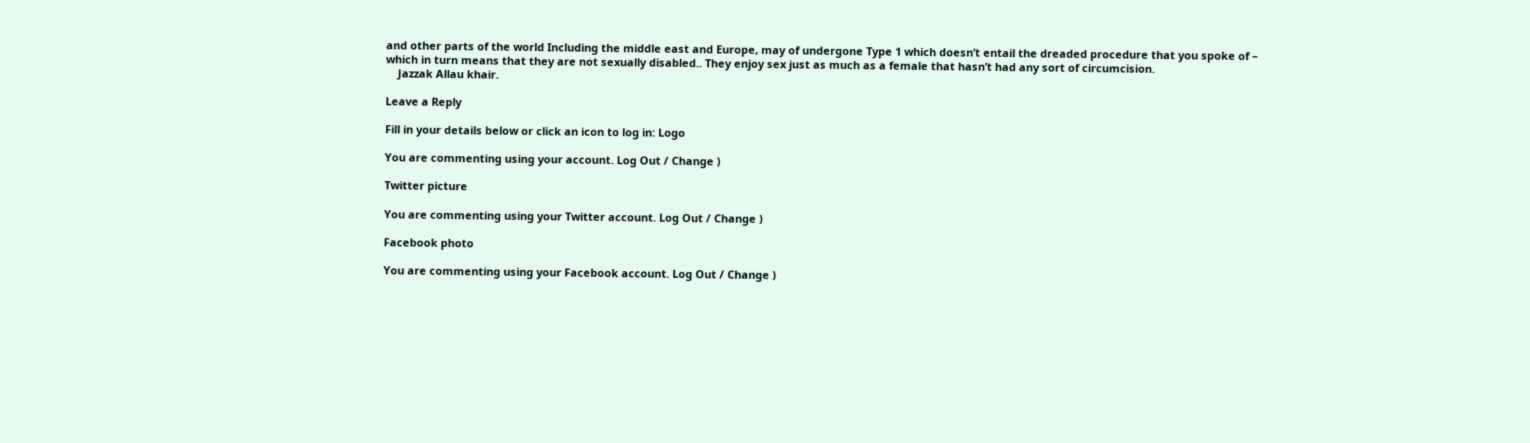and other parts of the world Including the middle east and Europe, may of undergone Type 1 which doesn’t entail the dreaded procedure that you spoke of – which in turn means that they are not sexually disabled.. They enjoy sex just as much as a female that hasn’t had any sort of circumcision.
    Jazzak Allau khair.

Leave a Reply

Fill in your details below or click an icon to log in: Logo

You are commenting using your account. Log Out / Change )

Twitter picture

You are commenting using your Twitter account. Log Out / Change )

Facebook photo

You are commenting using your Facebook account. Log Out / Change )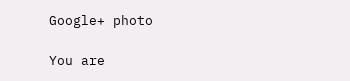Google+ photo

You are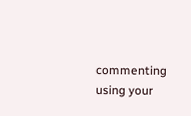commenting using your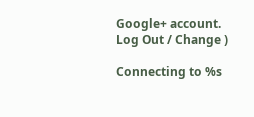Google+ account. Log Out / Change )

Connecting to %s